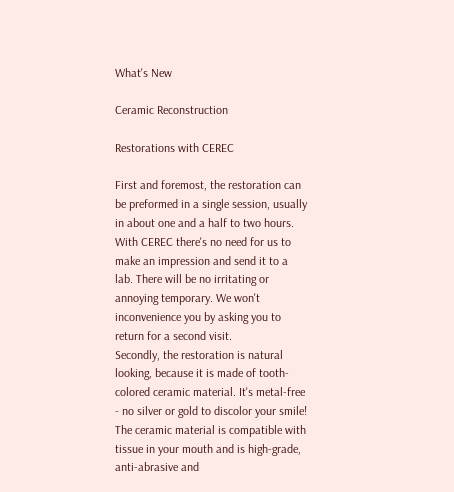What's New

Ceramic Reconstruction

Restorations with CEREC

First and foremost, the restoration can be preformed in a single session, usually in about one and a half to two hours. With CEREC there's no need for us to make an impression and send it to a lab. There will be no irritating or annoying temporary. We won't inconvenience you by asking you to return for a second visit.
Secondly, the restoration is natural looking, because it is made of tooth-colored ceramic material. It's metal-free - no silver or gold to discolor your smile! The ceramic material is compatible with tissue in your mouth and is high-grade, anti-abrasive and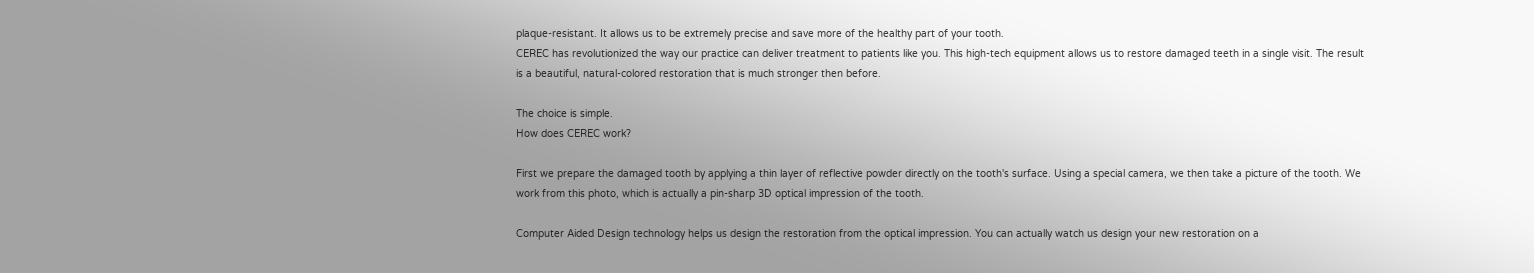plaque-resistant. It allows us to be extremely precise and save more of the healthy part of your tooth.
CEREC has revolutionized the way our practice can deliver treatment to patients like you. This high-tech equipment allows us to restore damaged teeth in a single visit. The result is a beautiful, natural-colored restoration that is much stronger then before.

The choice is simple.
How does CEREC work?

First we prepare the damaged tooth by applying a thin layer of reflective powder directly on the tooth's surface. Using a special camera, we then take a picture of the tooth. We work from this photo, which is actually a pin-sharp 3D optical impression of the tooth.

Computer Aided Design technology helps us design the restoration from the optical impression. You can actually watch us design your new restoration on a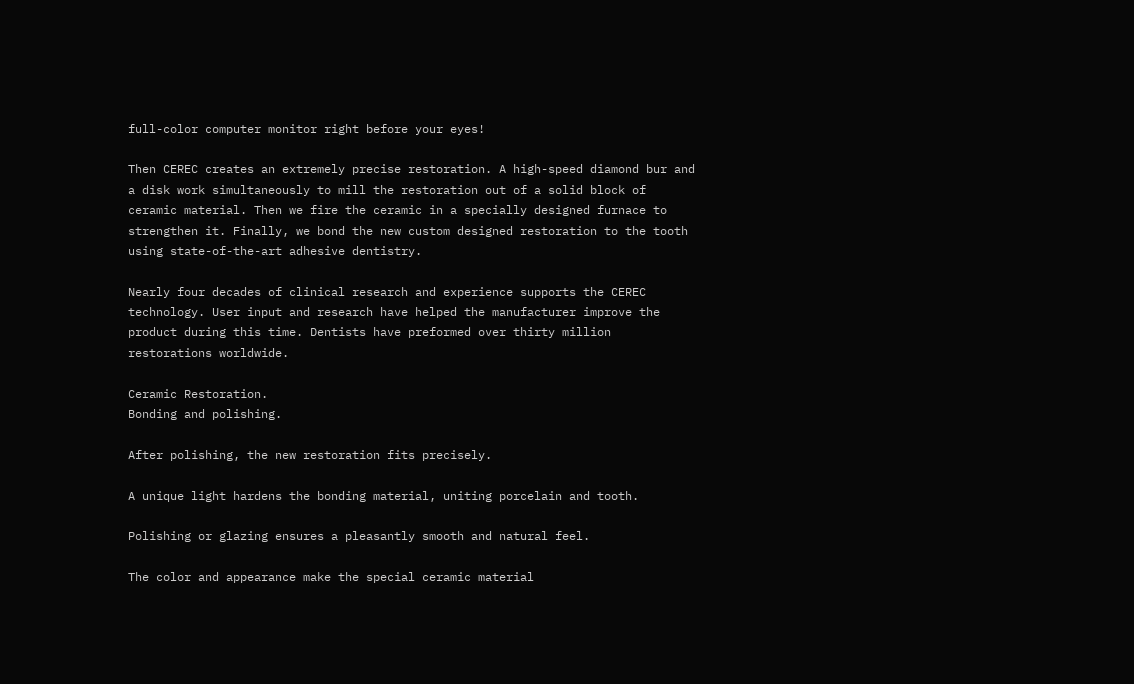full-color computer monitor right before your eyes!

Then CEREC creates an extremely precise restoration. A high-speed diamond bur and a disk work simultaneously to mill the restoration out of a solid block of ceramic material. Then we fire the ceramic in a specially designed furnace to strengthen it. Finally, we bond the new custom designed restoration to the tooth using state-of-the-art adhesive dentistry.

Nearly four decades of clinical research and experience supports the CEREC technology. User input and research have helped the manufacturer improve the product during this time. Dentists have preformed over thirty million restorations worldwide.

Ceramic Restoration.
Bonding and polishing.

After polishing, the new restoration fits precisely.

A unique light hardens the bonding material, uniting porcelain and tooth.

Polishing or glazing ensures a pleasantly smooth and natural feel.

The color and appearance make the special ceramic material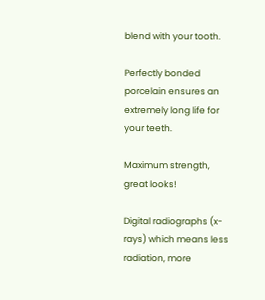blend with your tooth.

Perfectly bonded porcelain ensures an extremely long life for your teeth.

Maximum strength, great looks!

Digital radiographs (x-rays) which means less radiation, more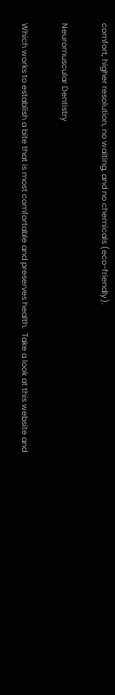comfort, higher resolution, no waiting, and no chemicals (eco-friendly).

Neuromuscular Dentistry

Which works to establish a bite that is most comfortable and preserves health.  Take a look at this website and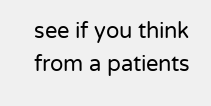see if you think from a patients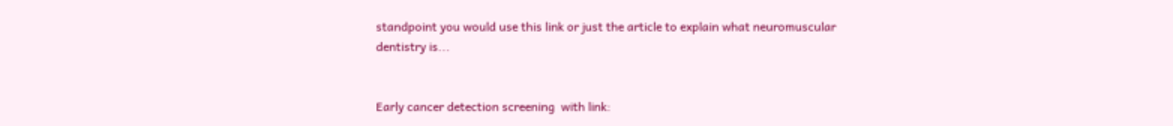standpoint you would use this link or just the article to explain what neuromuscular dentistry is...


Early cancer detection screening  with link: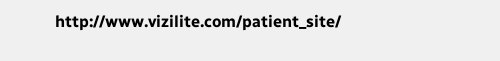http://www.vizilite.com/patient_site/